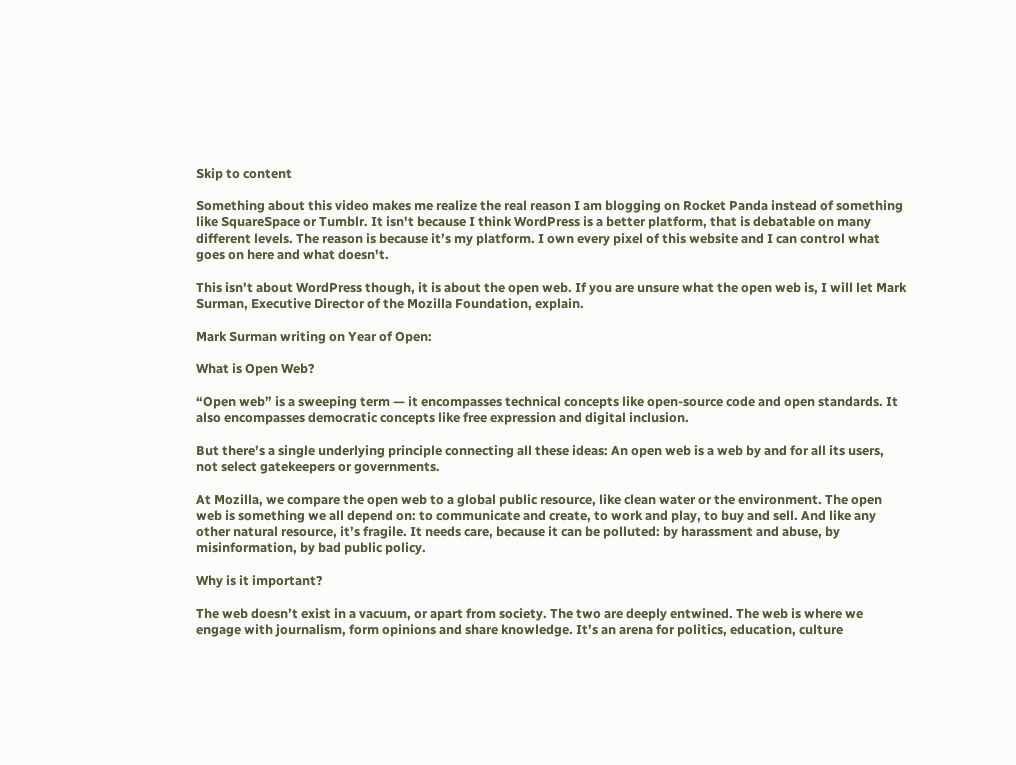Skip to content

Something about this video makes me realize the real reason I am blogging on Rocket Panda instead of something like SquareSpace or Tumblr. It isn't because I think WordPress is a better platform, that is debatable on many different levels. The reason is because it’s my platform. I own every pixel of this website and I can control what goes on here and what doesn't.

This isn't about WordPress though, it is about the open web. If you are unsure what the open web is, I will let Mark Surman, Executive Director of the Mozilla Foundation, explain.

Mark Surman writing on Year of Open:

What is Open Web?

“Open web” is a sweeping term — it encompasses technical concepts like open-source code and open standards. It also encompasses democratic concepts like free expression and digital inclusion.

But there’s a single underlying principle connecting all these ideas: An open web is a web by and for all its users, not select gatekeepers or governments.

At Mozilla, we compare the open web to a global public resource, like clean water or the environment. The open web is something we all depend on: to communicate and create, to work and play, to buy and sell. And like any other natural resource, it’s fragile. It needs care, because it can be polluted: by harassment and abuse, by misinformation, by bad public policy.

Why is it important?

The web doesn’t exist in a vacuum, or apart from society. The two are deeply entwined. The web is where we engage with journalism, form opinions and share knowledge. It’s an arena for politics, education, culture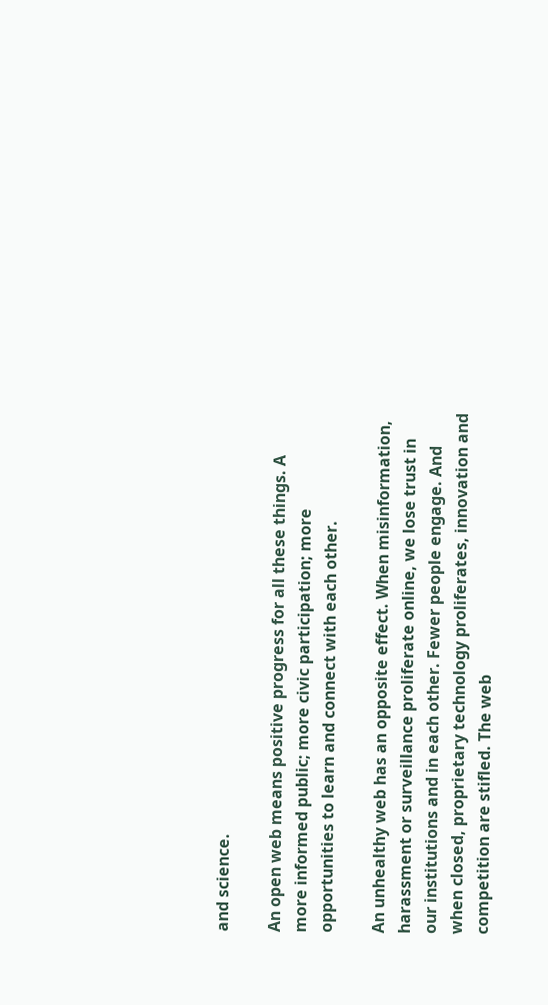and science.

An open web means positive progress for all these things. A more informed public; more civic participation; more opportunities to learn and connect with each other.

An unhealthy web has an opposite effect. When misinformation, harassment or surveillance proliferate online, we lose trust in our institutions and in each other. Fewer people engage. And when closed, proprietary technology proliferates, innovation and competition are stifled. The web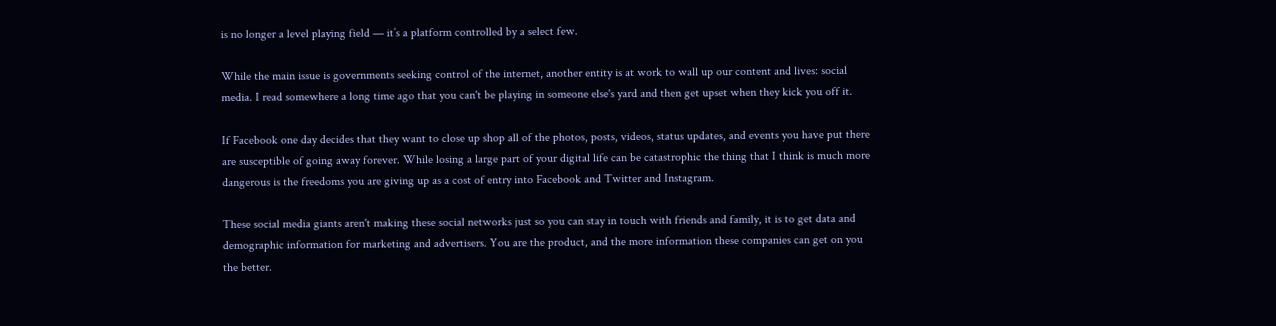is no longer a level playing field — it’s a platform controlled by a select few.

While the main issue is governments seeking control of the internet, another entity is at work to wall up our content and lives: social media. I read somewhere a long time ago that you can't be playing in someone else's yard and then get upset when they kick you off it.

If Facebook one day decides that they want to close up shop all of the photos, posts, videos, status updates, and events you have put there are susceptible of going away forever. While losing a large part of your digital life can be catastrophic the thing that I think is much more dangerous is the freedoms you are giving up as a cost of entry into Facebook and Twitter and Instagram.

These social media giants aren't making these social networks just so you can stay in touch with friends and family, it is to get data and demographic information for marketing and advertisers. You are the product, and the more information these companies can get on you the better.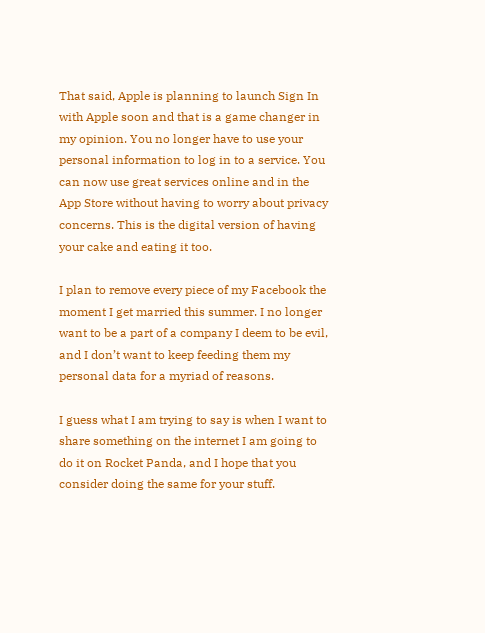That said, Apple is planning to launch Sign In with Apple soon and that is a game changer in my opinion. You no longer have to use your personal information to log in to a service. You can now use great services online and in the App Store without having to worry about privacy concerns. This is the digital version of having your cake and eating it too.

I plan to remove every piece of my Facebook the moment I get married this summer. I no longer want to be a part of a company I deem to be evil, and I don’t want to keep feeding them my personal data for a myriad of reasons.

I guess what I am trying to say is when I want to share something on the internet I am going to do it on Rocket Panda, and I hope that you consider doing the same for your stuff.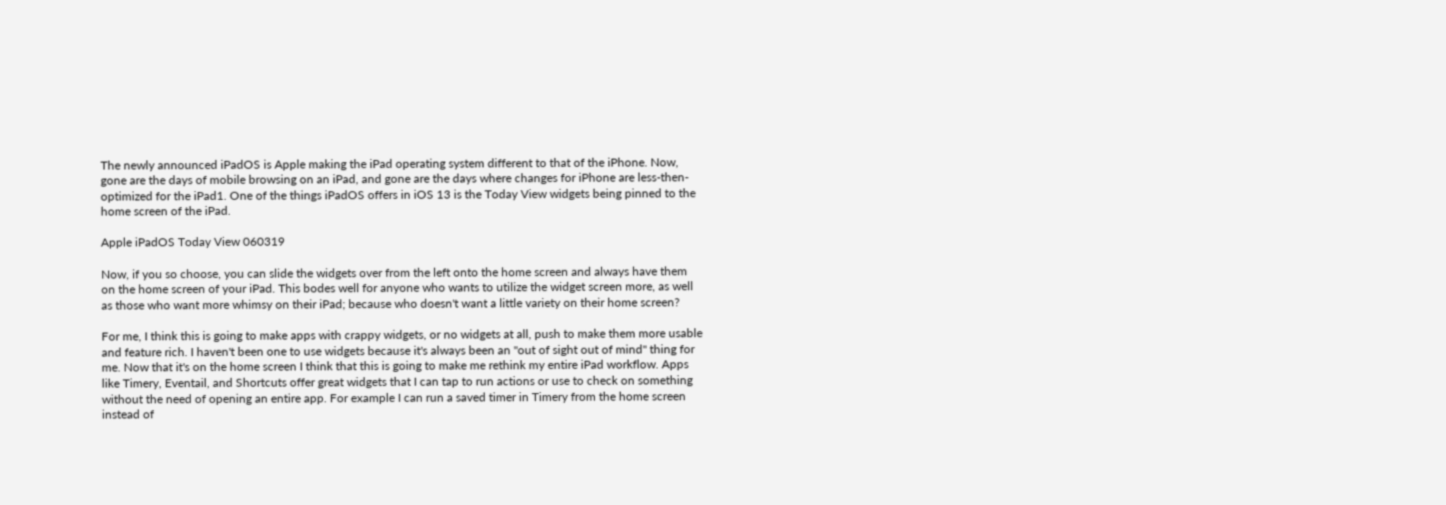The newly announced iPadOS is Apple making the iPad operating system different to that of the iPhone. Now, gone are the days of mobile browsing on an iPad, and gone are the days where changes for iPhone are less-then-optimized for the iPad1. One of the things iPadOS offers in iOS 13 is the Today View widgets being pinned to the home screen of the iPad.

Apple iPadOS Today View 060319

Now, if you so choose, you can slide the widgets over from the left onto the home screen and always have them on the home screen of your iPad. This bodes well for anyone who wants to utilize the widget screen more, as well as those who want more whimsy on their iPad; because who doesn't want a little variety on their home screen?

For me, I think this is going to make apps with crappy widgets, or no widgets at all, push to make them more usable and feature rich. I haven't been one to use widgets because it's always been an "out of sight out of mind" thing for me. Now that it's on the home screen I think that this is going to make me rethink my entire iPad workflow. Apps like Timery, Eventail, and Shortcuts offer great widgets that I can tap to run actions or use to check on something without the need of opening an entire app. For example I can run a saved timer in Timery from the home screen instead of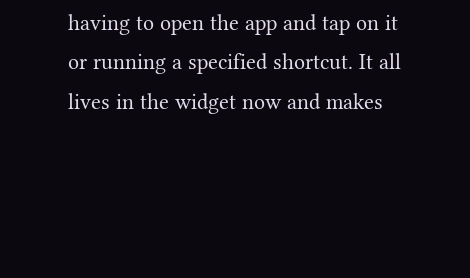having to open the app and tap on it or running a specified shortcut. It all lives in the widget now and makes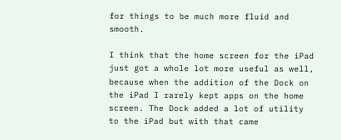for things to be much more fluid and smooth.

I think that the home screen for the iPad just got a whole lot more useful as well, because when the addition of the Dock on the iPad I rarely kept apps on the home screen. The Dock added a lot of utility to the iPad but with that came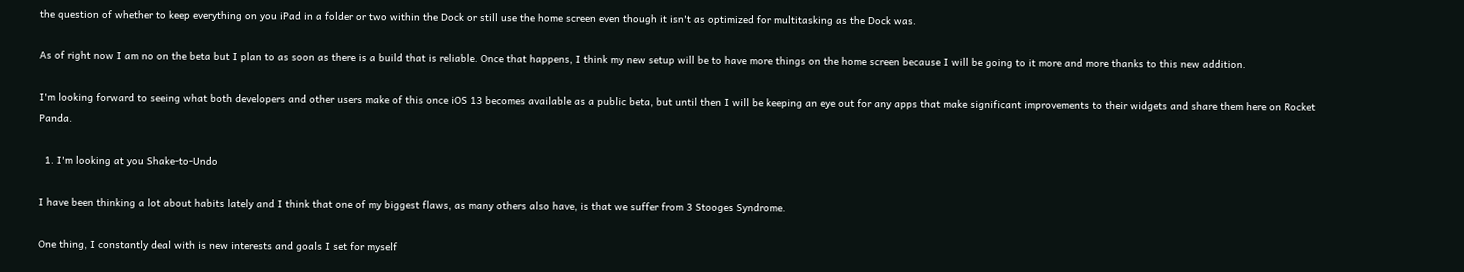the question of whether to keep everything on you iPad in a folder or two within the Dock or still use the home screen even though it isn't as optimized for multitasking as the Dock was.

As of right now I am no on the beta but I plan to as soon as there is a build that is reliable. Once that happens, I think my new setup will be to have more things on the home screen because I will be going to it more and more thanks to this new addition.

I'm looking forward to seeing what both developers and other users make of this once iOS 13 becomes available as a public beta, but until then I will be keeping an eye out for any apps that make significant improvements to their widgets and share them here on Rocket Panda.

  1. I'm looking at you Shake-to-Undo

I have been thinking a lot about habits lately and I think that one of my biggest flaws, as many others also have, is that we suffer from 3 Stooges Syndrome.

One thing, I constantly deal with is new interests and goals I set for myself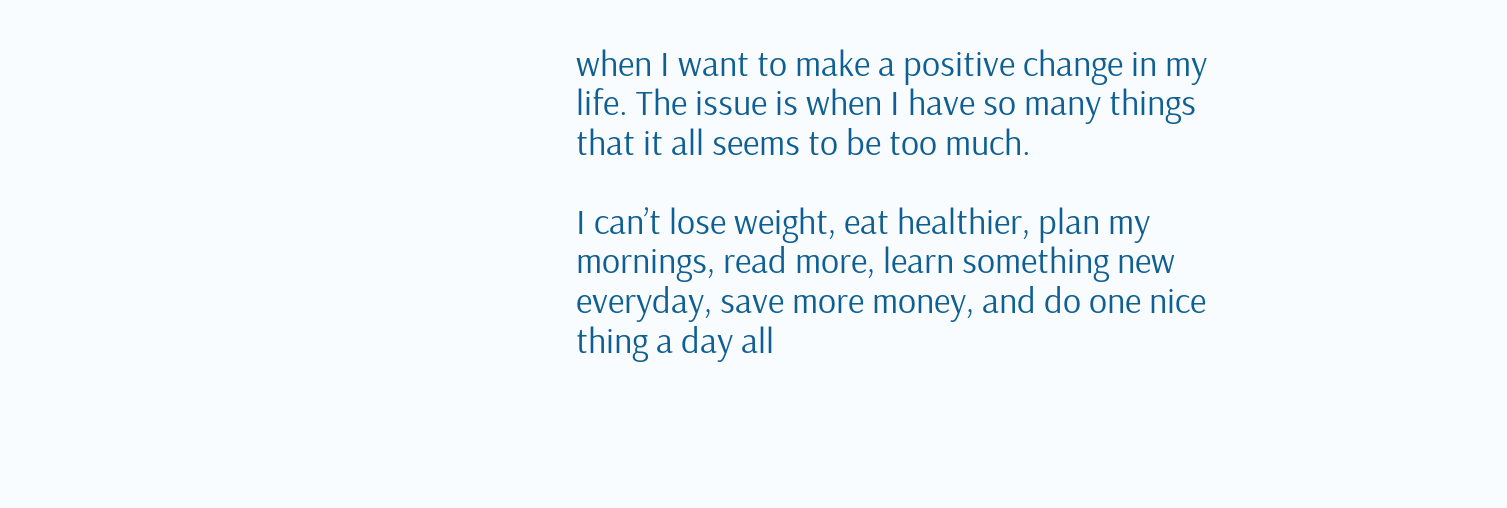when I want to make a positive change in my life. The issue is when I have so many things that it all seems to be too much.

I can’t lose weight, eat healthier, plan my mornings, read more, learn something new everyday, save more money, and do one nice thing a day all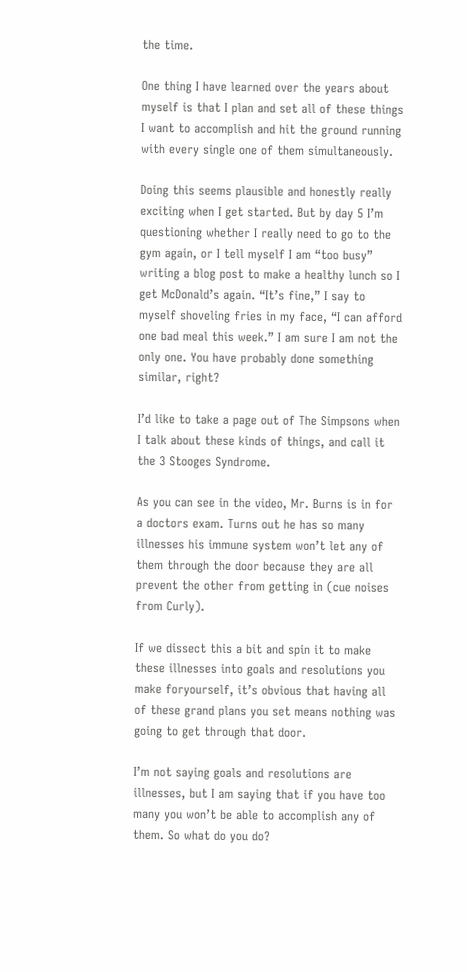the time.

One thing I have learned over the years about myself is that I plan and set all of these things I want to accomplish and hit the ground running with every single one of them simultaneously.

Doing this seems plausible and honestly really exciting when I get started. But by day 5 I’m questioning whether I really need to go to the gym again, or I tell myself I am “too busy” writing a blog post to make a healthy lunch so I get McDonald’s again. “It’s fine,” I say to myself shoveling fries in my face, “I can afford one bad meal this week.” I am sure I am not the only one. You have probably done something similar, right?

I’d like to take a page out of The Simpsons when I talk about these kinds of things, and call it the 3 Stooges Syndrome.

As you can see in the video, Mr. Burns is in for a doctors exam. Turns out he has so many illnesses his immune system won’t let any of them through the door because they are all prevent the other from getting in (cue noises from Curly).

If we dissect this a bit and spin it to make these illnesses into goals and resolutions you make foryourself, it’s obvious that having all of these grand plans you set means nothing was going to get through that door.

I’m not saying goals and resolutions are illnesses, but I am saying that if you have too many you won’t be able to accomplish any of them. So what do you do?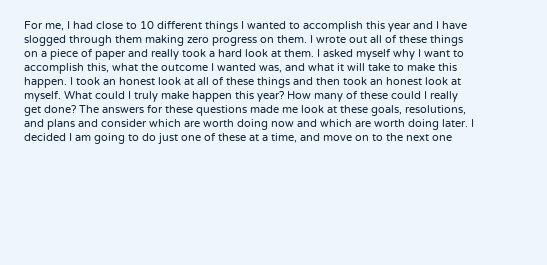For me, I had close to 10 different things I wanted to accomplish this year and I have slogged through them making zero progress on them. I wrote out all of these things on a piece of paper and really took a hard look at them. I asked myself why I want to accomplish this, what the outcome I wanted was, and what it will take to make this happen. I took an honest look at all of these things and then took an honest look at myself. What could I truly make happen this year? How many of these could I really get done? The answers for these questions made me look at these goals, resolutions, and plans and consider which are worth doing now and which are worth doing later. I decided I am going to do just one of these at a time, and move on to the next one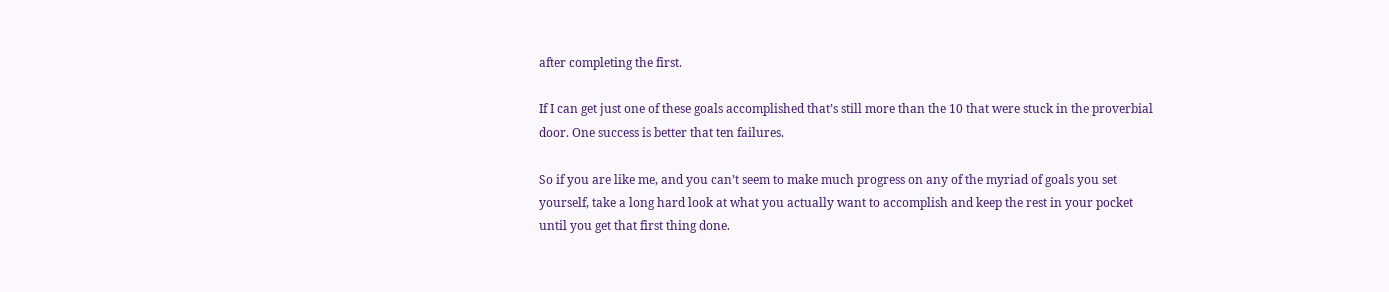after completing the first.

If I can get just one of these goals accomplished that’s still more than the 10 that were stuck in the proverbial door. One success is better that ten failures.

So if you are like me, and you can’t seem to make much progress on any of the myriad of goals you set yourself, take a long hard look at what you actually want to accomplish and keep the rest in your pocket until you get that first thing done.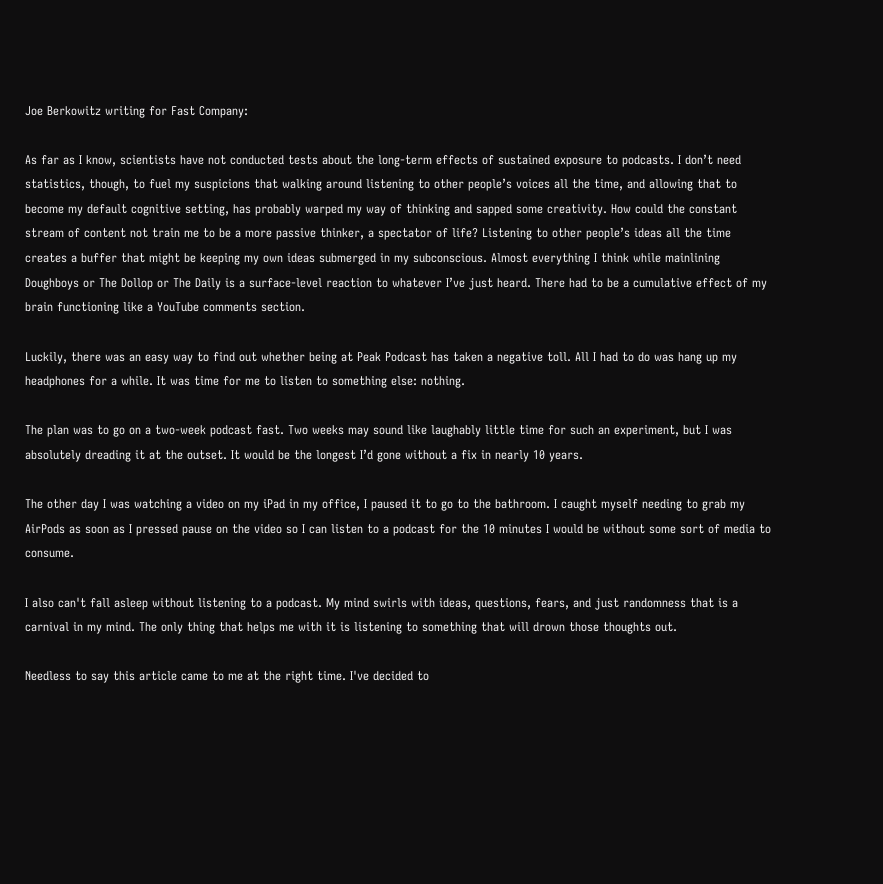Joe Berkowitz writing for Fast Company:

As far as I know, scientists have not conducted tests about the long-term effects of sustained exposure to podcasts. I don’t need statistics, though, to fuel my suspicions that walking around listening to other people’s voices all the time, and allowing that to become my default cognitive setting, has probably warped my way of thinking and sapped some creativity. How could the constant stream of content not train me to be a more passive thinker, a spectator of life? Listening to other people’s ideas all the time creates a buffer that might be keeping my own ideas submerged in my subconscious. Almost everything I think while mainlining Doughboys or The Dollop or The Daily is a surface-level reaction to whatever I’ve just heard. There had to be a cumulative effect of my brain functioning like a YouTube comments section.

Luckily, there was an easy way to find out whether being at Peak Podcast has taken a negative toll. All I had to do was hang up my headphones for a while. It was time for me to listen to something else: nothing.

The plan was to go on a two-week podcast fast. Two weeks may sound like laughably little time for such an experiment, but I was absolutely dreading it at the outset. It would be the longest I’d gone without a fix in nearly 10 years.

The other day I was watching a video on my iPad in my office, I paused it to go to the bathroom. I caught myself needing to grab my AirPods as soon as I pressed pause on the video so I can listen to a podcast for the 10 minutes I would be without some sort of media to consume.

I also can't fall asleep without listening to a podcast. My mind swirls with ideas, questions, fears, and just randomness that is a carnival in my mind. The only thing that helps me with it is listening to something that will drown those thoughts out.

Needless to say this article came to me at the right time. I've decided to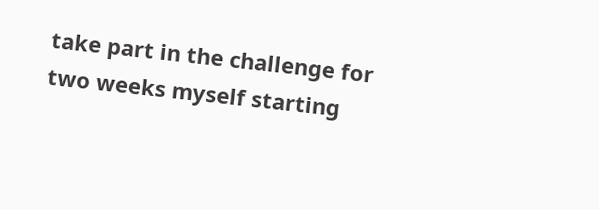take part in the challenge for two weeks myself starting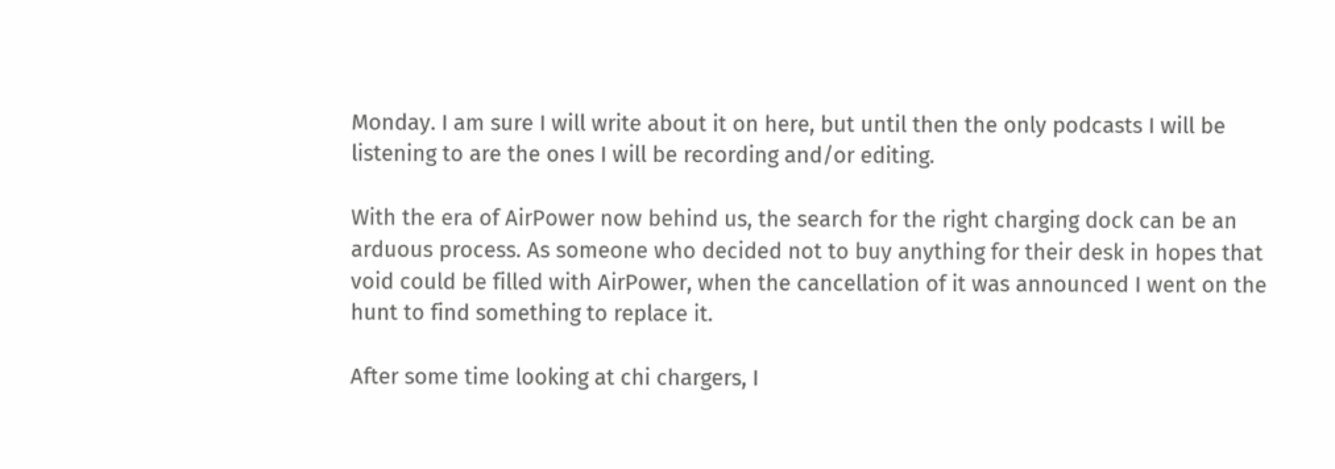Monday. I am sure I will write about it on here, but until then the only podcasts I will be listening to are the ones I will be recording and/or editing.

With the era of AirPower now behind us, the search for the right charging dock can be an arduous process. As someone who decided not to buy anything for their desk in hopes that void could be filled with AirPower, when the cancellation of it was announced I went on the hunt to find something to replace it.

After some time looking at chi chargers, I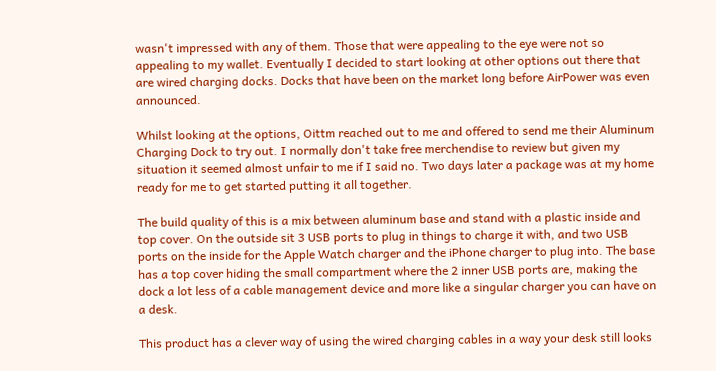wasn't impressed with any of them. Those that were appealing to the eye were not so appealing to my wallet. Eventually I decided to start looking at other options out there that are wired charging docks. Docks that have been on the market long before AirPower was even announced.

Whilst looking at the options, Oittm reached out to me and offered to send me their Aluminum Charging Dock to try out. I normally don't take free merchendise to review but given my situation it seemed almost unfair to me if I said no. Two days later a package was at my home ready for me to get started putting it all together.

The build quality of this is a mix between aluminum base and stand with a plastic inside and top cover. On the outside sit 3 USB ports to plug in things to charge it with, and two USB ports on the inside for the Apple Watch charger and the iPhone charger to plug into. The base has a top cover hiding the small compartment where the 2 inner USB ports are, making the dock a lot less of a cable management device and more like a singular charger you can have on a desk.

This product has a clever way of using the wired charging cables in a way your desk still looks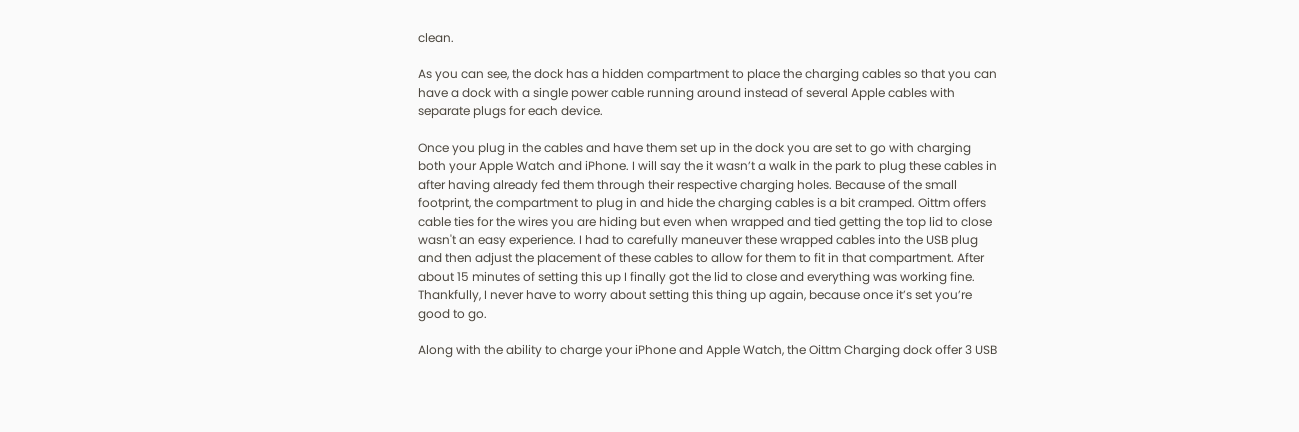clean.

As you can see, the dock has a hidden compartment to place the charging cables so that you can have a dock with a single power cable running around instead of several Apple cables with separate plugs for each device.

Once you plug in the cables and have them set up in the dock you are set to go with charging both your Apple Watch and iPhone. I will say the it wasn’t a walk in the park to plug these cables in after having already fed them through their respective charging holes. Because of the small footprint, the compartment to plug in and hide the charging cables is a bit cramped. Oittm offers cable ties for the wires you are hiding but even when wrapped and tied getting the top lid to close wasn't an easy experience. I had to carefully maneuver these wrapped cables into the USB plug and then adjust the placement of these cables to allow for them to fit in that compartment. After about 15 minutes of setting this up I finally got the lid to close and everything was working fine. Thankfully, I never have to worry about setting this thing up again, because once it’s set you’re good to go.

Along with the ability to charge your iPhone and Apple Watch, the Oittm Charging dock offer 3 USB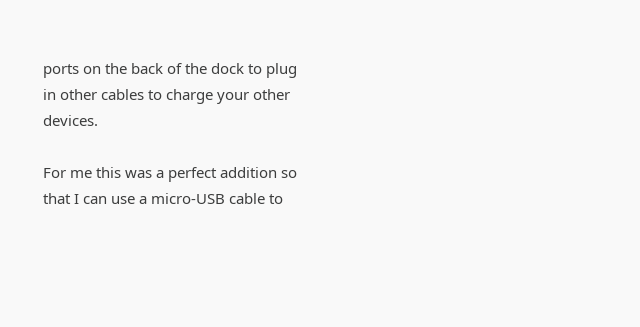ports on the back of the dock to plug in other cables to charge your other devices.

For me this was a perfect addition so that I can use a micro-USB cable to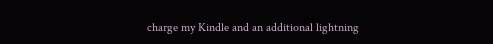charge my Kindle and an additional lightning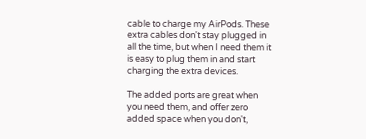cable to charge my AirPods. These extra cables don't stay plugged in all the time, but when I need them it is easy to plug them in and start charging the extra devices.

The added ports are great when you need them, and offer zero added space when you don't,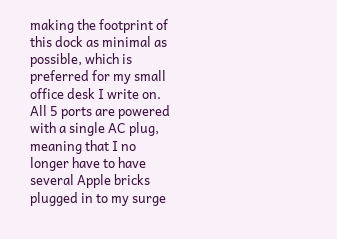making the footprint of this dock as minimal as possible, which is preferred for my small office desk I write on. All 5 ports are powered with a single AC plug, meaning that I no longer have to have several Apple bricks plugged in to my surge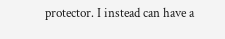protector. I instead can have a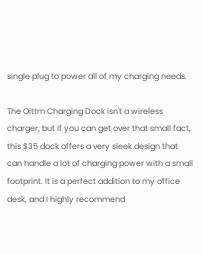single plug to power all of my charging needs.

The Oittm Charging Dock isn't a wireless charger, but if you can get over that small fact, this $35 dock offers a very sleek design that can handle a lot of charging power with a small footprint. It is a perfect addition to my office desk, and I highly recommend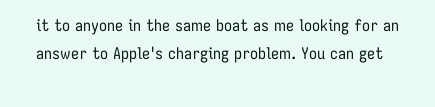it to anyone in the same boat as me looking for an answer to Apple's charging problem. You can get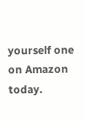yourself one on Amazon today.